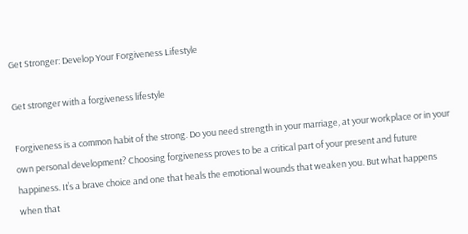Get Stronger: Develop Your Forgiveness Lifestyle

Get stronger with a forgiveness lifestyle

Forgiveness is a common habit of the strong. Do you need strength in your marriage, at your workplace or in your own personal development? Choosing forgiveness proves to be a critical part of your present and future happiness. It’s a brave choice and one that heals the emotional wounds that weaken you. But what happens when that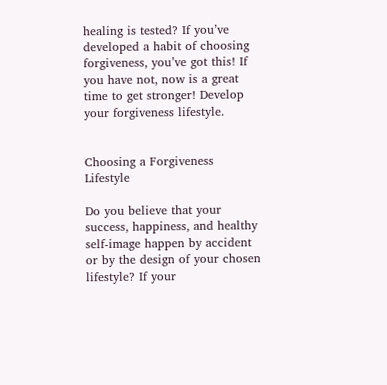healing is tested? If you’ve developed a habit of choosing forgiveness, you’ve got this! If you have not, now is a great time to get stronger! Develop your forgiveness lifestyle.


Choosing a Forgiveness Lifestyle

Do you believe that your success, happiness, and healthy self-image happen by accident or by the design of your chosen lifestyle? If your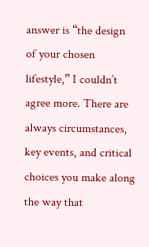answer is “the design of your chosen lifestyle,” I couldn’t agree more. There are always circumstances, key events, and critical choices you make along the way that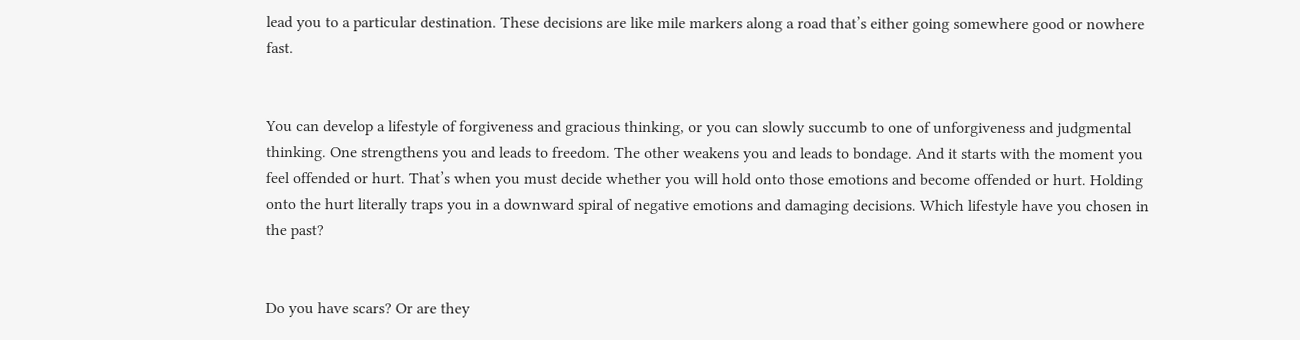lead you to a particular destination. These decisions are like mile markers along a road that’s either going somewhere good or nowhere fast.


You can develop a lifestyle of forgiveness and gracious thinking, or you can slowly succumb to one of unforgiveness and judgmental thinking. One strengthens you and leads to freedom. The other weakens you and leads to bondage. And it starts with the moment you feel offended or hurt. That’s when you must decide whether you will hold onto those emotions and become offended or hurt. Holding onto the hurt literally traps you in a downward spiral of negative emotions and damaging decisions. Which lifestyle have you chosen in the past?


Do you have scars? Or are they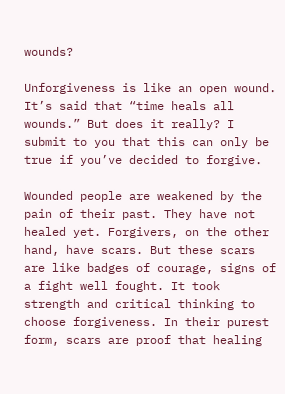wounds?

Unforgiveness is like an open wound. It’s said that “time heals all wounds.” But does it really? I submit to you that this can only be true if you’ve decided to forgive.

Wounded people are weakened by the pain of their past. They have not healed yet. Forgivers, on the other hand, have scars. But these scars are like badges of courage, signs of a fight well fought. It took strength and critical thinking to choose forgiveness. In their purest form, scars are proof that healing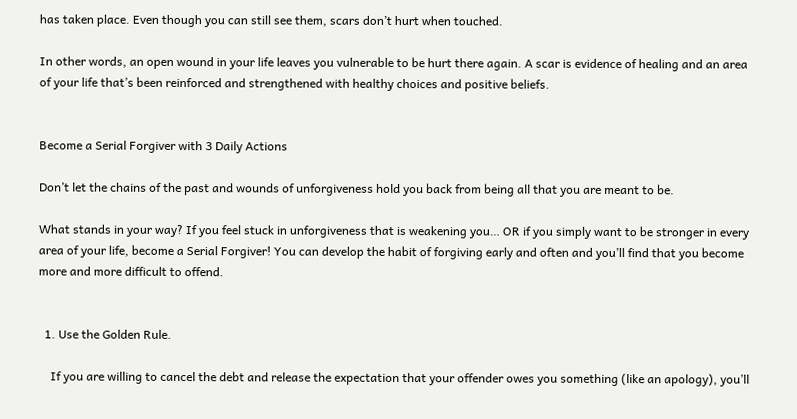has taken place. Even though you can still see them, scars don’t hurt when touched.

In other words, an open wound in your life leaves you vulnerable to be hurt there again. A scar is evidence of healing and an area of your life that’s been reinforced and strengthened with healthy choices and positive beliefs.


Become a Serial Forgiver with 3 Daily Actions

Don’t let the chains of the past and wounds of unforgiveness hold you back from being all that you are meant to be.

What stands in your way? If you feel stuck in unforgiveness that is weakening you… OR if you simply want to be stronger in every area of your life, become a Serial Forgiver! You can develop the habit of forgiving early and often and you’ll find that you become more and more difficult to offend.


  1. Use the Golden Rule.

    If you are willing to cancel the debt and release the expectation that your offender owes you something (like an apology), you’ll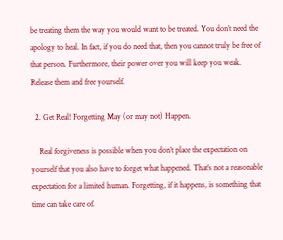be treating them the way you would want to be treated. You don’t need the apology to heal. In fact, if you do need that, then you cannot truly be free of that person. Furthermore, their power over you will keep you weak. Release them and free yourself.

  2. Get Real! Forgetting May (or may not) Happen.

    Real forgiveness is possible when you don’t place the expectation on yourself that you also have to forget what happened. That’s not a reasonable expectation for a limited human. Forgetting, if it happens, is something that time can take care of.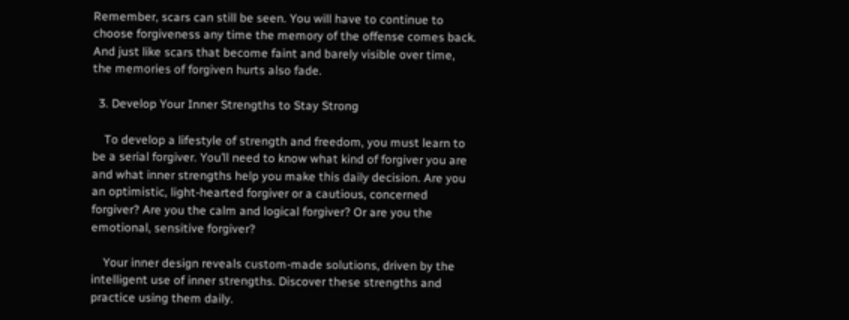Remember, scars can still be seen. You will have to continue to choose forgiveness any time the memory of the offense comes back. And just like scars that become faint and barely visible over time, the memories of forgiven hurts also fade.

  3. Develop Your Inner Strengths to Stay Strong

    To develop a lifestyle of strength and freedom, you must learn to be a serial forgiver. You’ll need to know what kind of forgiver you are and what inner strengths help you make this daily decision. Are you an optimistic, light-hearted forgiver or a cautious, concerned forgiver? Are you the calm and logical forgiver? Or are you the emotional, sensitive forgiver?

    Your inner design reveals custom-made solutions, driven by the intelligent use of inner strengths. Discover these strengths and practice using them daily.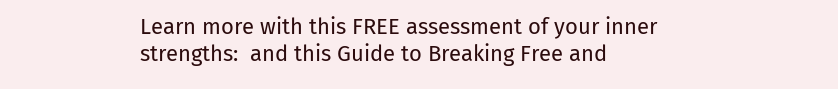Learn more with this FREE assessment of your inner strengths:  and this Guide to Breaking Free and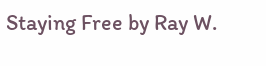Staying Free by Ray W.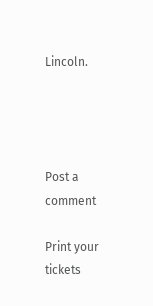Lincoln.




Post a comment

Print your tickets